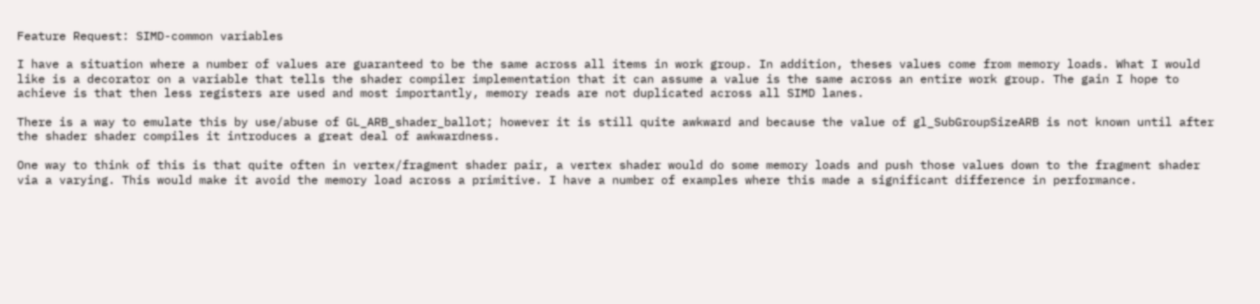Feature Request: SIMD-common variables

I have a situation where a number of values are guaranteed to be the same across all items in work group. In addition, theses values come from memory loads. What I would like is a decorator on a variable that tells the shader compiler implementation that it can assume a value is the same across an entire work group. The gain I hope to achieve is that then less registers are used and most importantly, memory reads are not duplicated across all SIMD lanes.

There is a way to emulate this by use/abuse of GL_ARB_shader_ballot; however it is still quite awkward and because the value of gl_SubGroupSizeARB is not known until after the shader shader compiles it introduces a great deal of awkwardness.

One way to think of this is that quite often in vertex/fragment shader pair, a vertex shader would do some memory loads and push those values down to the fragment shader via a varying. This would make it avoid the memory load across a primitive. I have a number of examples where this made a significant difference in performance.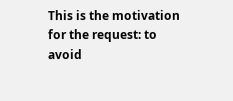This is the motivation for the request: to avoid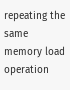repeating the same memory load operation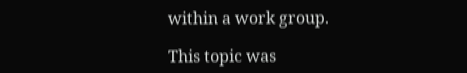within a work group.

This topic was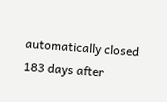automatically closed 183 days after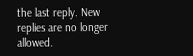the last reply. New replies are no longer allowed.